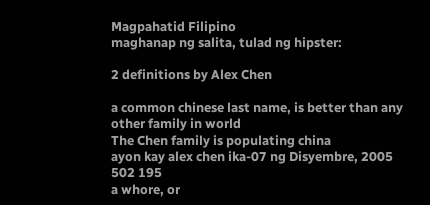Magpahatid Filipino
maghanap ng salita, tulad ng hipster:

2 definitions by Alex Chen

a common chinese last name, is better than any other family in world
The Chen family is populating china
ayon kay alex chen ika-07 ng Disyembre, 2005
502 195
a whore, or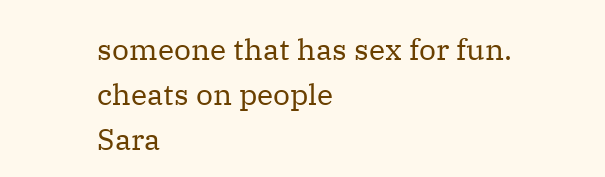someone that has sex for fun. cheats on people
Sara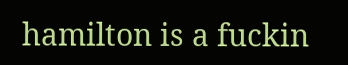hamilton is a fuckin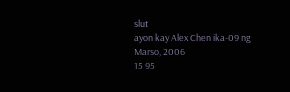slut
ayon kay Alex Chen ika-09 ng Marso, 2006
15 95